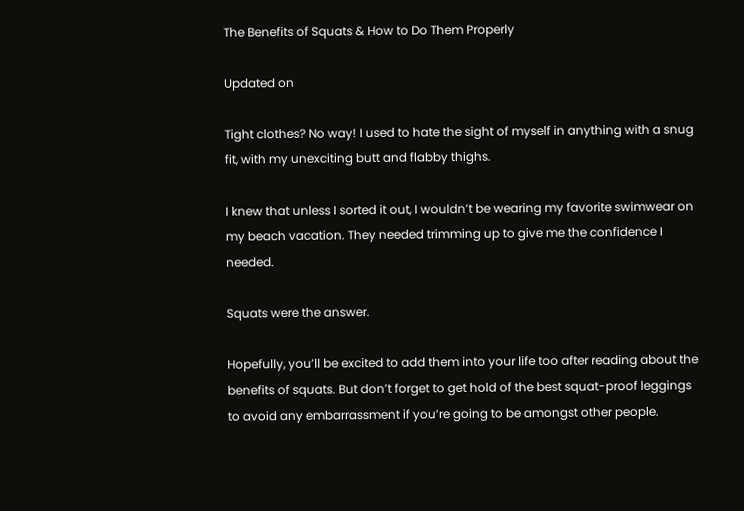The Benefits of Squats & How to Do Them Properly

Updated on

Tight clothes? No way! I used to hate the sight of myself in anything with a snug fit, with my unexciting butt and flabby thighs.

I knew that unless I sorted it out, I wouldn’t be wearing my favorite swimwear on my beach vacation. They needed trimming up to give me the confidence I needed.

Squats were the answer.

Hopefully, you’ll be excited to add them into your life too after reading about the benefits of squats. But don’t forget to get hold of the best squat-proof leggings to avoid any embarrassment if you’re going to be amongst other people.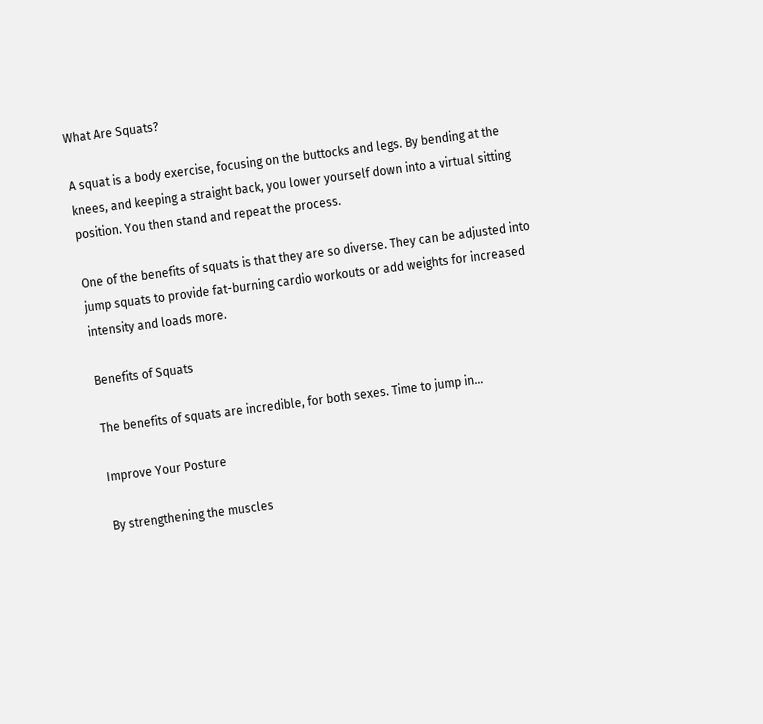What Are Squats?

A squat is a body exercise, focusing on the buttocks and legs. By bending at the knees, and keeping a straight back, you lower yourself down into a virtual sitting position. You then stand and repeat the process.

One of the benefits of squats is that they are so diverse. They can be adjusted into jump squats to provide fat-burning cardio workouts or add weights for increased intensity and loads more.

Benefits of Squats

The benefits of squats are incredible, for both sexes. Time to jump in…

Improve Your Posture

By strengthening the muscles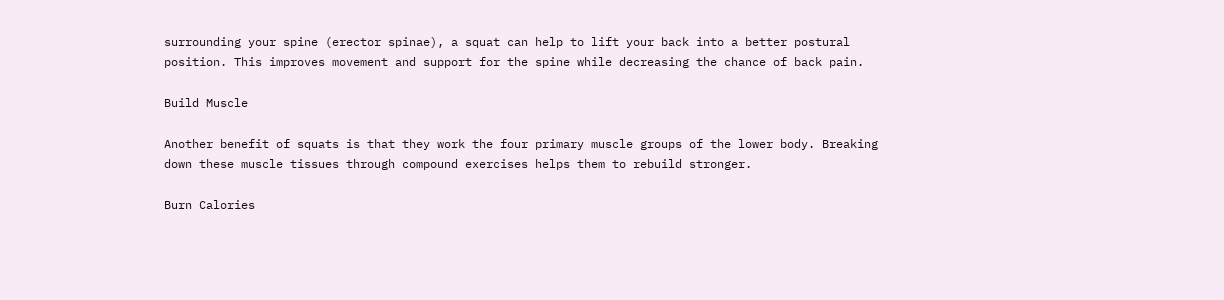surrounding your spine (erector spinae), a squat can help to lift your back into a better postural position. This improves movement and support for the spine while decreasing the chance of back pain.

Build Muscle

Another benefit of squats is that they work the four primary muscle groups of the lower body. Breaking down these muscle tissues through compound exercises helps them to rebuild stronger.

Burn Calories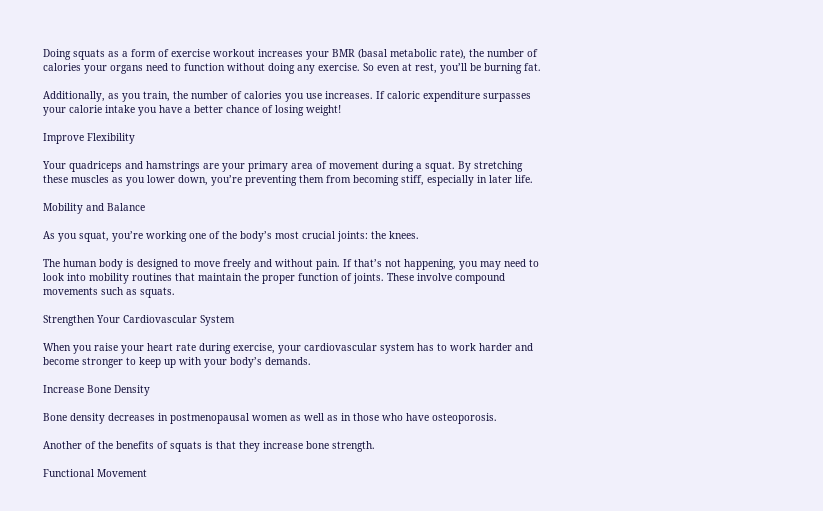Doing squats as a form of exercise workout increases your BMR (basal metabolic rate), the number of calories your organs need to function without doing any exercise. So even at rest, you’ll be burning fat.

Additionally, as you train, the number of calories you use increases. If caloric expenditure surpasses your calorie intake you have a better chance of losing weight!

Improve Flexibility

Your quadriceps and hamstrings are your primary area of movement during a squat. By stretching these muscles as you lower down, you’re preventing them from becoming stiff, especially in later life.

Mobility and Balance

As you squat, you’re working one of the body’s most crucial joints: the knees.

The human body is designed to move freely and without pain. If that’s not happening, you may need to look into mobility routines that maintain the proper function of joints. These involve compound movements such as squats.

Strengthen Your Cardiovascular System

When you raise your heart rate during exercise, your cardiovascular system has to work harder and become stronger to keep up with your body’s demands.

Increase Bone Density

Bone density decreases in postmenopausal women as well as in those who have osteoporosis.

Another of the benefits of squats is that they increase bone strength.

Functional Movement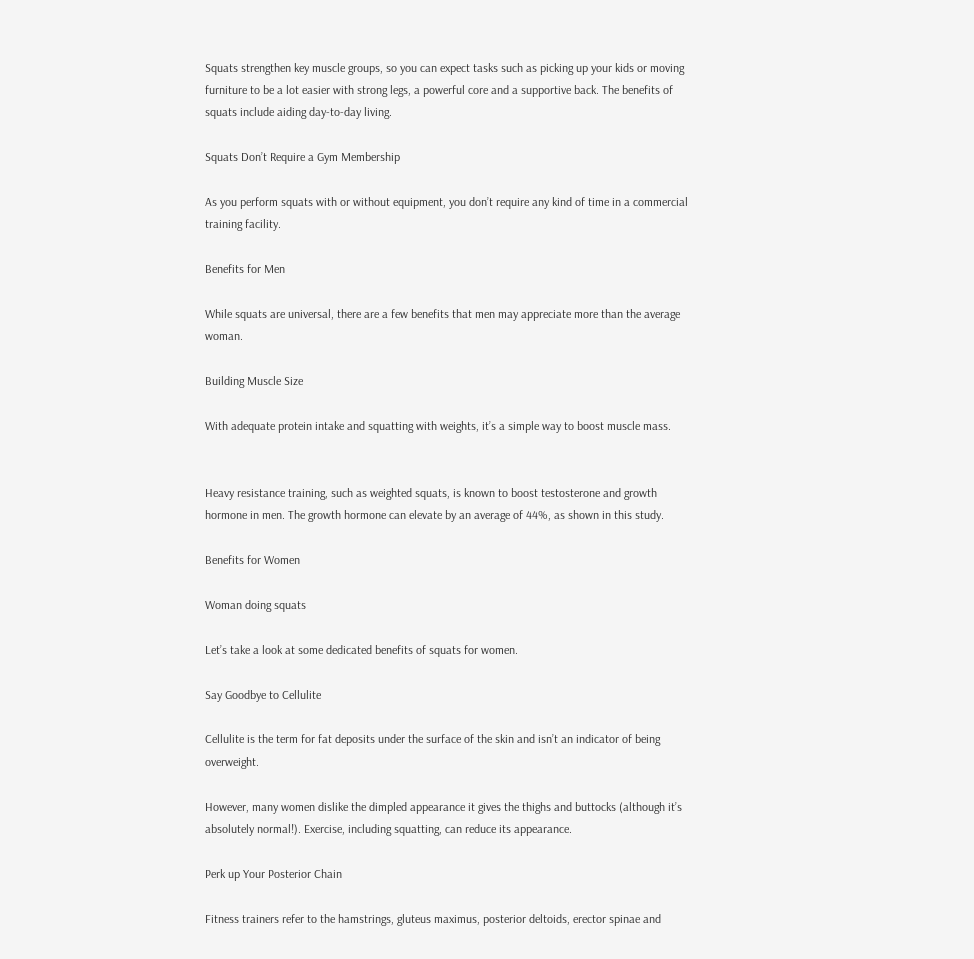Squats strengthen key muscle groups, so you can expect tasks such as picking up your kids or moving furniture to be a lot easier with strong legs, a powerful core and a supportive back. The benefits of squats include aiding day-to-day living.

Squats Don’t Require a Gym Membership

As you perform squats with or without equipment, you don’t require any kind of time in a commercial training facility.

Benefits for Men

While squats are universal, there are a few benefits that men may appreciate more than the average woman.

Building Muscle Size

With adequate protein intake and squatting with weights, it’s a simple way to boost muscle mass.


Heavy resistance training, such as weighted squats, is known to boost testosterone and growth hormone in men. The growth hormone can elevate by an average of 44%, as shown in this study.

Benefits for Women

Woman doing squats

Let’s take a look at some dedicated benefits of squats for women.

Say Goodbye to Cellulite

Cellulite is the term for fat deposits under the surface of the skin and isn’t an indicator of being overweight.

However, many women dislike the dimpled appearance it gives the thighs and buttocks (although it’s absolutely normal!). Exercise, including squatting, can reduce its appearance.

Perk up Your Posterior Chain

Fitness trainers refer to the hamstrings, gluteus maximus, posterior deltoids, erector spinae and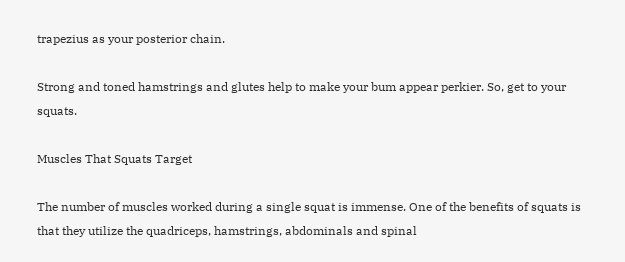trapezius as your posterior chain.

Strong and toned hamstrings and glutes help to make your bum appear perkier. So, get to your squats.

Muscles That Squats Target

The number of muscles worked during a single squat is immense. One of the benefits of squats is that they utilize the quadriceps, hamstrings, abdominals and spinal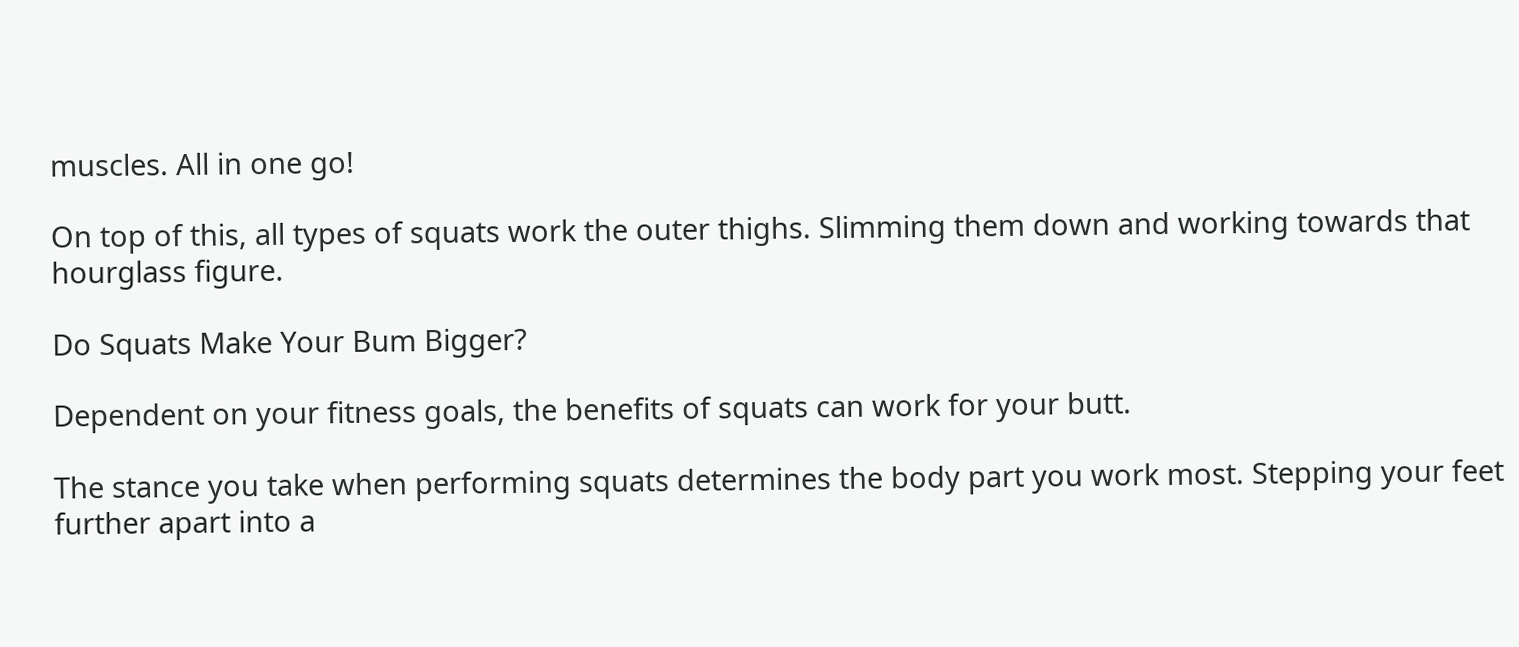muscles. All in one go!

On top of this, all types of squats work the outer thighs. Slimming them down and working towards that hourglass figure.

Do Squats Make Your Bum Bigger?

Dependent on your fitness goals, the benefits of squats can work for your butt.

The stance you take when performing squats determines the body part you work most. Stepping your feet further apart into a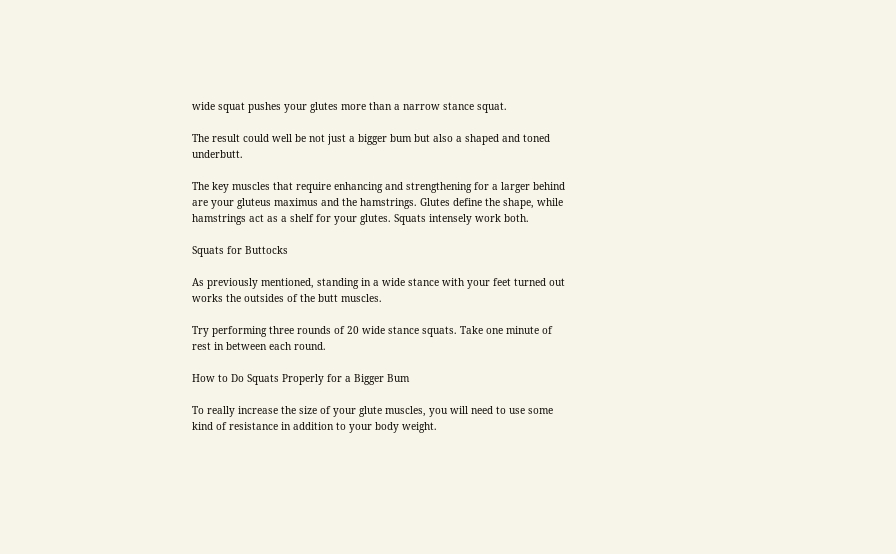wide squat pushes your glutes more than a narrow stance squat.

The result could well be not just a bigger bum but also a shaped and toned underbutt.

The key muscles that require enhancing and strengthening for a larger behind are your gluteus maximus and the hamstrings. Glutes define the shape, while hamstrings act as a shelf for your glutes. Squats intensely work both.

Squats for Buttocks

As previously mentioned, standing in a wide stance with your feet turned out works the outsides of the butt muscles.

Try performing three rounds of 20 wide stance squats. Take one minute of rest in between each round.

How to Do Squats Properly for a Bigger Bum

To really increase the size of your glute muscles, you will need to use some kind of resistance in addition to your body weight.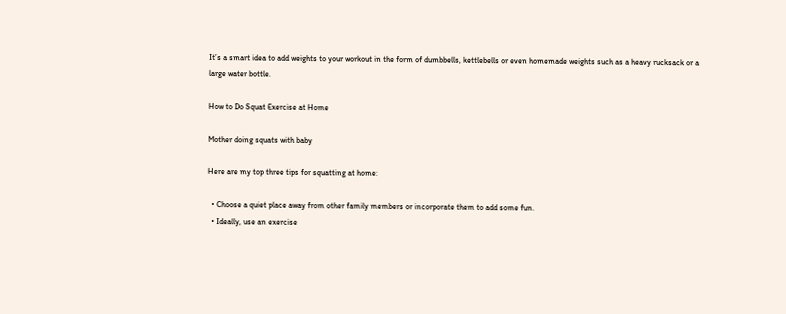It’s a smart idea to add weights to your workout in the form of dumbbells, kettlebells or even homemade weights such as a heavy rucksack or a large water bottle.

How to Do Squat Exercise at Home

Mother doing squats with baby

Here are my top three tips for squatting at home:

  • Choose a quiet place away from other family members or incorporate them to add some fun.
  • Ideally, use an exercise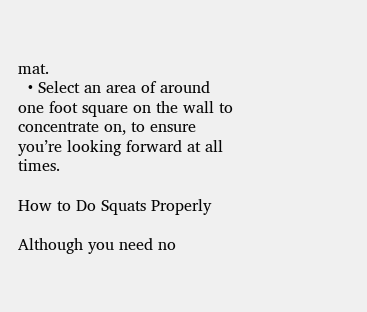mat.
  • Select an area of around one foot square on the wall to concentrate on, to ensure you’re looking forward at all times.

How to Do Squats Properly

Although you need no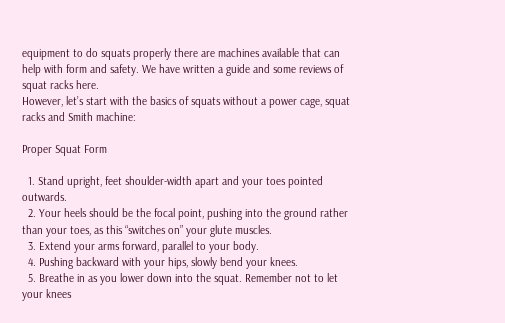equipment to do squats properly there are machines available that can help with form and safety. We have written a guide and some reviews of squat racks here.
However, let’s start with the basics of squats without a power cage, squat racks and Smith machine:

Proper Squat Form

  1. Stand upright, feet shoulder-width apart and your toes pointed outwards.
  2. Your heels should be the focal point, pushing into the ground rather than your toes, as this “switches on” your glute muscles.
  3. Extend your arms forward, parallel to your body.
  4. Pushing backward with your hips, slowly bend your knees.
  5. Breathe in as you lower down into the squat. Remember not to let your knees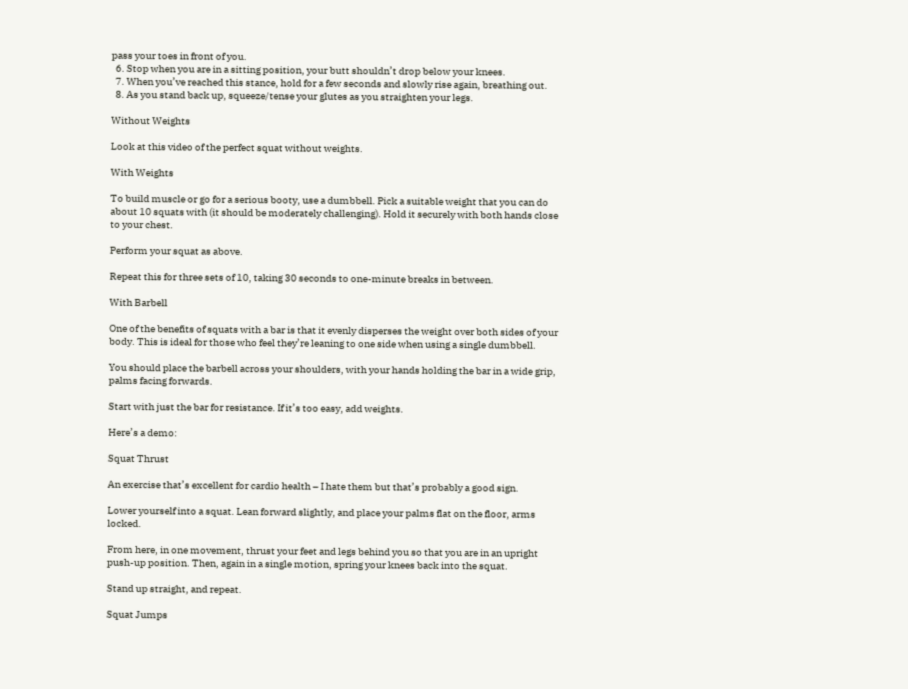pass your toes in front of you.
  6. Stop when you are in a sitting position, your butt shouldn’t drop below your knees.
  7. When you’ve reached this stance, hold for a few seconds and slowly rise again, breathing out.
  8. As you stand back up, squeeze/tense your glutes as you straighten your legs.

Without Weights

Look at this video of the perfect squat without weights.

With Weights

To build muscle or go for a serious booty, use a dumbbell. Pick a suitable weight that you can do about 10 squats with (it should be moderately challenging). Hold it securely with both hands close to your chest.

Perform your squat as above.

Repeat this for three sets of 10, taking 30 seconds to one-minute breaks in between.

With Barbell

One of the benefits of squats with a bar is that it evenly disperses the weight over both sides of your body. This is ideal for those who feel they’re leaning to one side when using a single dumbbell.

You should place the barbell across your shoulders, with your hands holding the bar in a wide grip, palms facing forwards.

Start with just the bar for resistance. If it’s too easy, add weights.

Here’s a demo:

Squat Thrust

An exercise that’s excellent for cardio health – I hate them but that’s probably a good sign.

Lower yourself into a squat. Lean forward slightly, and place your palms flat on the floor, arms locked.

From here, in one movement, thrust your feet and legs behind you so that you are in an upright push-up position. Then, again in a single motion, spring your knees back into the squat.

Stand up straight, and repeat.

Squat Jumps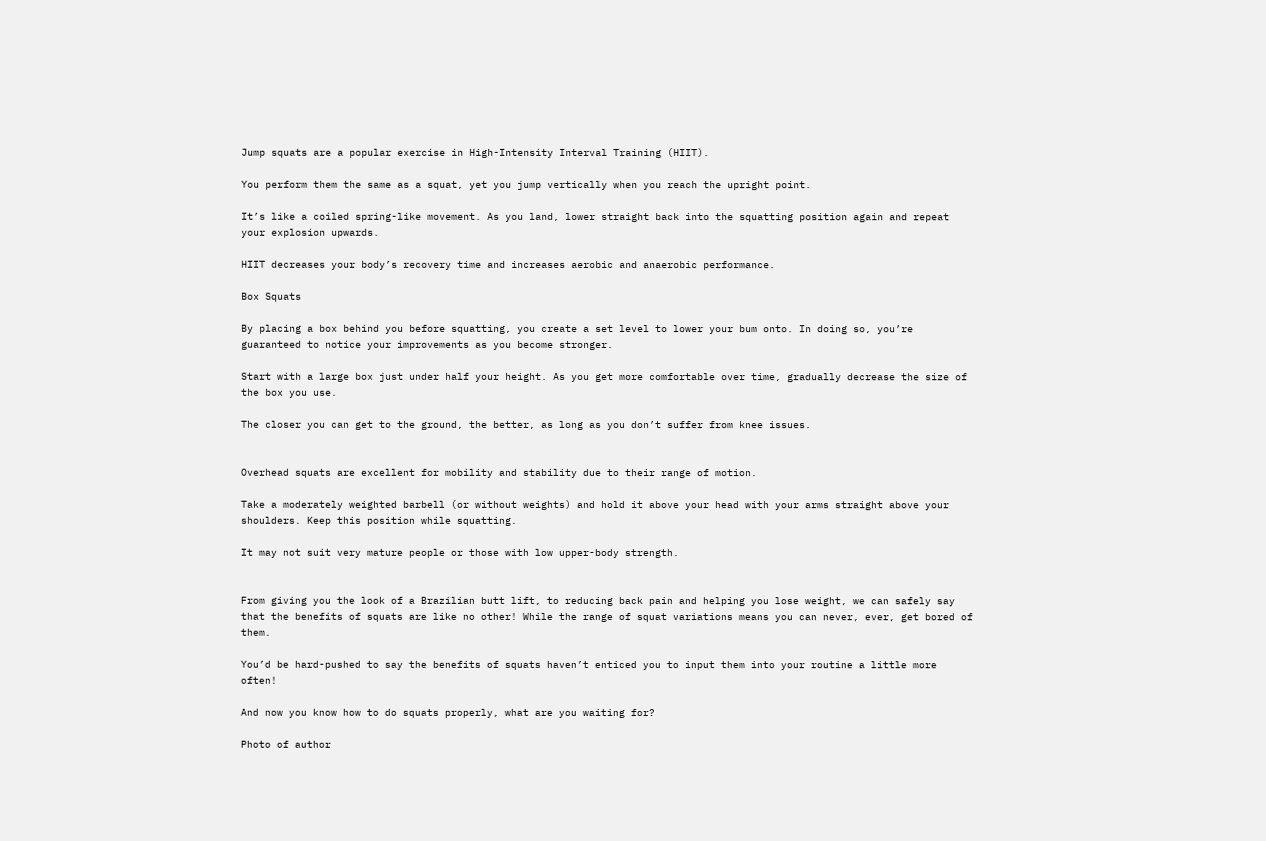Jump squats are a popular exercise in High-Intensity Interval Training (HIIT).

You perform them the same as a squat, yet you jump vertically when you reach the upright point.

It’s like a coiled spring-like movement. As you land, lower straight back into the squatting position again and repeat your explosion upwards.

HIIT decreases your body’s recovery time and increases aerobic and anaerobic performance.

Box Squats

By placing a box behind you before squatting, you create a set level to lower your bum onto. In doing so, you’re guaranteed to notice your improvements as you become stronger.

Start with a large box just under half your height. As you get more comfortable over time, gradually decrease the size of the box you use.

The closer you can get to the ground, the better, as long as you don’t suffer from knee issues.


Overhead squats are excellent for mobility and stability due to their range of motion.

Take a moderately weighted barbell (or without weights) and hold it above your head with your arms straight above your shoulders. Keep this position while squatting.

It may not suit very mature people or those with low upper-body strength.


From giving you the look of a Brazilian butt lift, to reducing back pain and helping you lose weight, we can safely say that the benefits of squats are like no other! While the range of squat variations means you can never, ever, get bored of them.

You’d be hard-pushed to say the benefits of squats haven’t enticed you to input them into your routine a little more often!

And now you know how to do squats properly, what are you waiting for?

Photo of author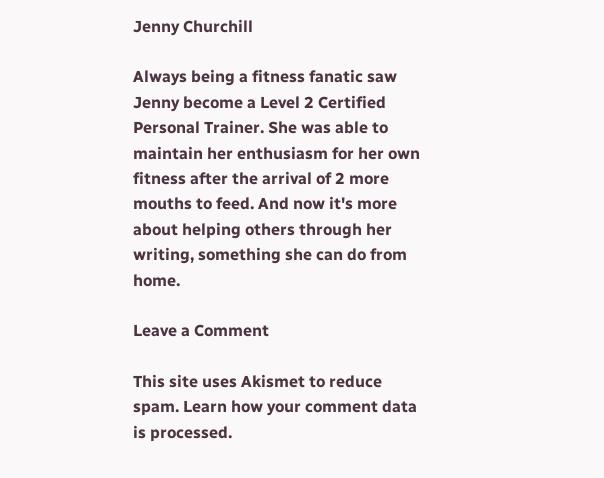Jenny Churchill

Always being a fitness fanatic saw Jenny become a Level 2 Certified Personal Trainer. She was able to maintain her enthusiasm for her own fitness after the arrival of 2 more mouths to feed. And now it's more about helping others through her writing, something she can do from home.

Leave a Comment

This site uses Akismet to reduce spam. Learn how your comment data is processed.